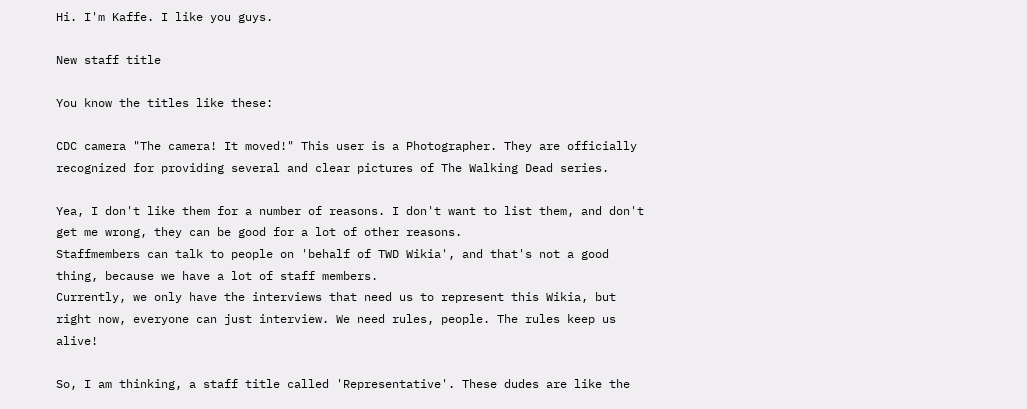Hi. I'm Kaffe. I like you guys.

New staff title

You know the titles like these:

CDC camera "The camera! It moved!" This user is a Photographer. They are officially recognized for providing several and clear pictures of The Walking Dead series.

Yea, I don't like them for a number of reasons. I don't want to list them, and don't get me wrong, they can be good for a lot of other reasons.
Staffmembers can talk to people on 'behalf of TWD Wikia', and that's not a good thing, because we have a lot of staff members.
Currently, we only have the interviews that need us to represent this Wikia, but right now, everyone can just interview. We need rules, people. The rules keep us alive!

So, I am thinking, a staff title called 'Representative'. These dudes are like the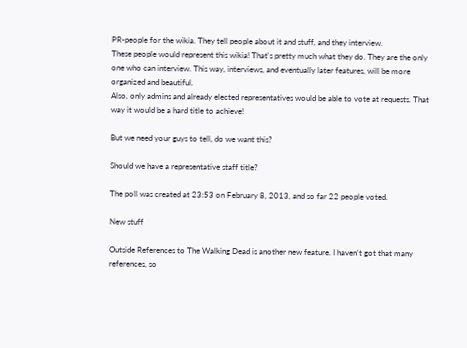PR-people for the wikia. They tell people about it and stuff, and they interview.
These people would represent this wikia! That's pretty much what they do. They are the only one who can interview. This way, interviews, and eventually later features, will be more organized and beautiful.
Also, only admins and already elected representatives would be able to vote at requests. That way it would be a hard title to achieve!

But we need your guys to tell, do we want this?

Should we have a representative staff title?

The poll was created at 23:53 on February 8, 2013, and so far 22 people voted.

New stuff

Outside References to The Walking Dead is another new feature. I haven't got that many references, so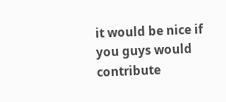it would be nice if you guys would contribute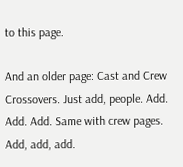to this page.

And an older page: Cast and Crew Crossovers. Just add, people. Add. Add. Add. Same with crew pages. Add, add, add.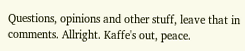Questions, opinions and other stuff, leave that in comments. Allright. Kaffe's out, peace.